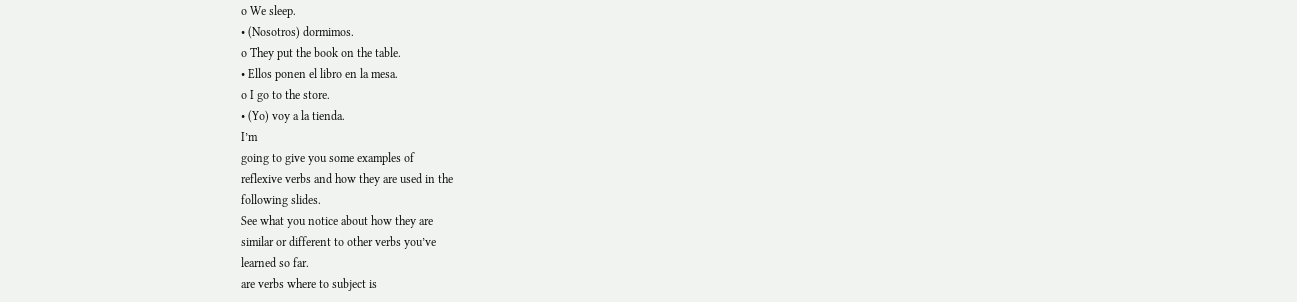o We sleep.
• (Nosotros) dormimos.
o They put the book on the table.
• Ellos ponen el libro en la mesa.
o I go to the store.
• (Yo) voy a la tienda.
I’m
going to give you some examples of
reflexive verbs and how they are used in the
following slides.
See what you notice about how they are
similar or different to other verbs you’ve
learned so far.
are verbs where to subject is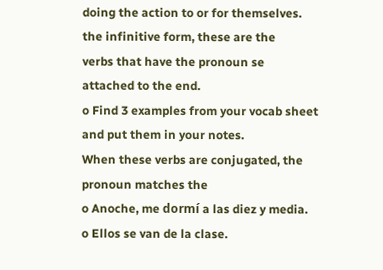doing the action to or for themselves.
the infinitive form, these are the
verbs that have the pronoun se
attached to the end.
o Find 3 examples from your vocab sheet
and put them in your notes.
When these verbs are conjugated, the pronoun matches the
o Anoche, me dormí a las diez y media.
o Ellos se van de la clase.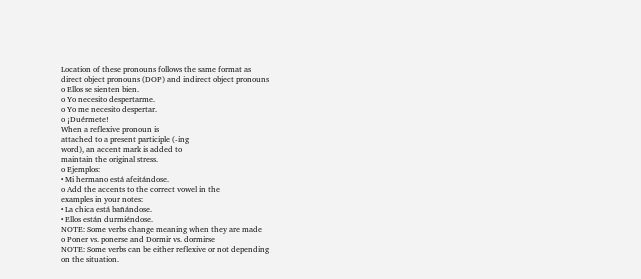Location of these pronouns follows the same format as
direct object pronouns (DOP) and indirect object pronouns
o Ellos se sienten bien.
o Yo necesito despertarme.
o Yo me necesito despertar.
o ¡Duérmete!
When a reflexive pronoun is
attached to a present participle (-ing
word), an accent mark is added to
maintain the original stress.
o Ejemplos:
• Mi hermano está afeitándose.
o Add the accents to the correct vowel in the
examples in your notes:
• La chica está bañándose.
• Ellos están durmiéndose.
NOTE: Some verbs change meaning when they are made
o Poner vs. ponerse and Dormir vs. dormirse
NOTE: Some verbs can be either reflexive or not depending
on the situation.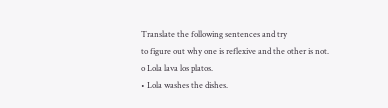Translate the following sentences and try
to figure out why one is reflexive and the other is not.
o Lola lava los platos.
• Lola washes the dishes.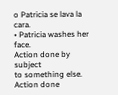o Patricia se lava la cara.
• Patricia washes her face.
Action done by subject
to something else.
Action done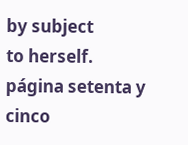by subject
to herself.
página setenta y cinco